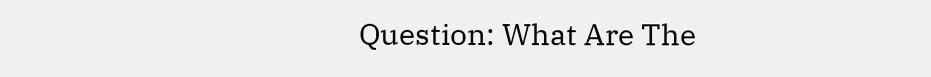Question: What Are The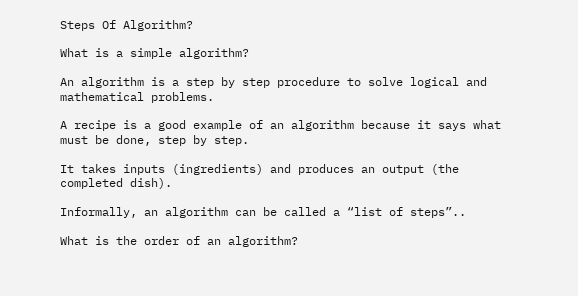Steps Of Algorithm?

What is a simple algorithm?

An algorithm is a step by step procedure to solve logical and mathematical problems.

A recipe is a good example of an algorithm because it says what must be done, step by step.

It takes inputs (ingredients) and produces an output (the completed dish).

Informally, an algorithm can be called a “list of steps”..

What is the order of an algorithm?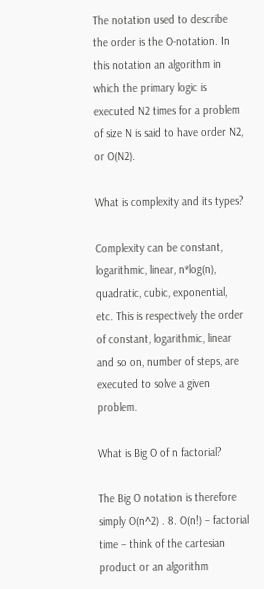The notation used to describe the order is the O-notation. In this notation an algorithm in which the primary logic is executed N2 times for a problem of size N is said to have order N2, or O(N2).

What is complexity and its types?

Complexity can be constant, logarithmic, linear, n*log(n), quadratic, cubic, exponential, etc. This is respectively the order of constant, logarithmic, linear and so on, number of steps, are executed to solve a given problem.

What is Big O of n factorial?

The Big O notation is therefore simply O(n^2) . 8. O(n!) – factorial time – think of the cartesian product or an algorithm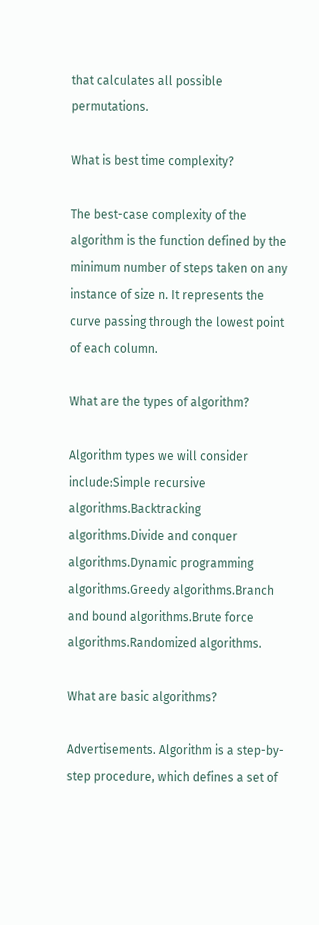that calculates all possible permutations.

What is best time complexity?

The best-case complexity of the algorithm is the function defined by the minimum number of steps taken on any instance of size n. It represents the curve passing through the lowest point of each column.

What are the types of algorithm?

Algorithm types we will consider include:Simple recursive algorithms.Backtracking algorithms.Divide and conquer algorithms.Dynamic programming algorithms.Greedy algorithms.Branch and bound algorithms.Brute force algorithms.Randomized algorithms.

What are basic algorithms?

Advertisements. Algorithm is a step-by-step procedure, which defines a set of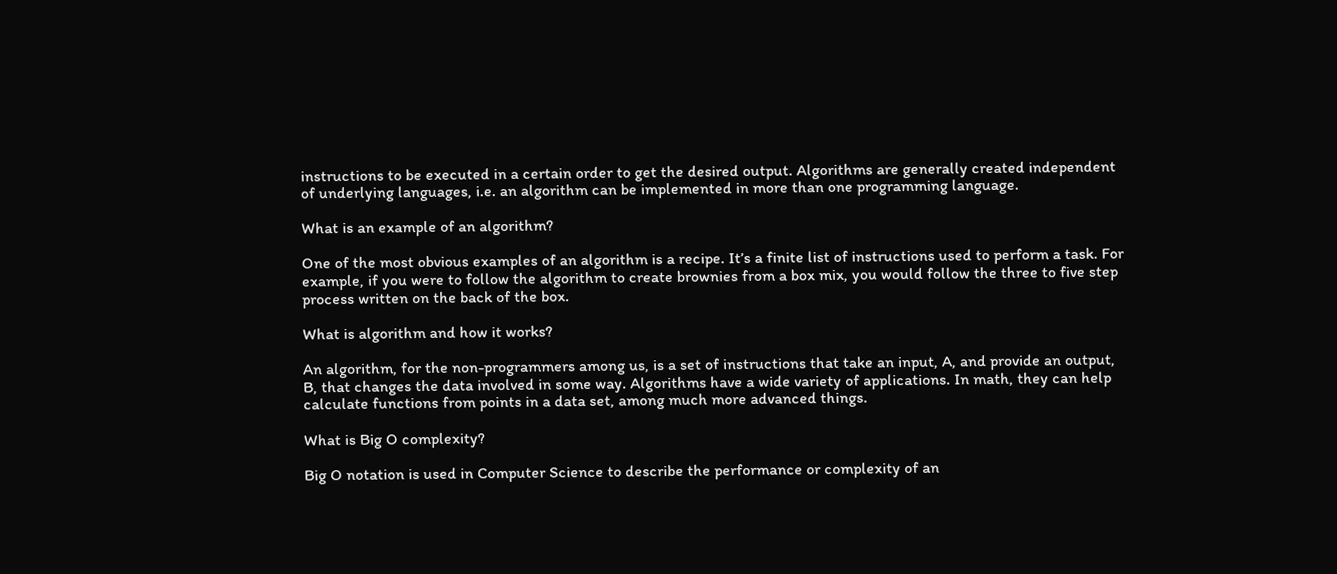instructions to be executed in a certain order to get the desired output. Algorithms are generally created independent of underlying languages, i.e. an algorithm can be implemented in more than one programming language.

What is an example of an algorithm?

One of the most obvious examples of an algorithm is a recipe. It’s a finite list of instructions used to perform a task. For example, if you were to follow the algorithm to create brownies from a box mix, you would follow the three to five step process written on the back of the box.

What is algorithm and how it works?

An algorithm, for the non-programmers among us, is a set of instructions that take an input, A, and provide an output, B, that changes the data involved in some way. Algorithms have a wide variety of applications. In math, they can help calculate functions from points in a data set, among much more advanced things.

What is Big O complexity?

Big O notation is used in Computer Science to describe the performance or complexity of an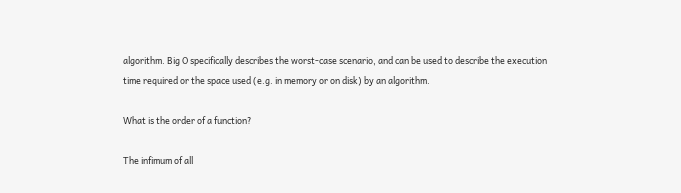algorithm. Big O specifically describes the worst-case scenario, and can be used to describe the execution time required or the space used (e.g. in memory or on disk) by an algorithm.

What is the order of a function?

The infimum of all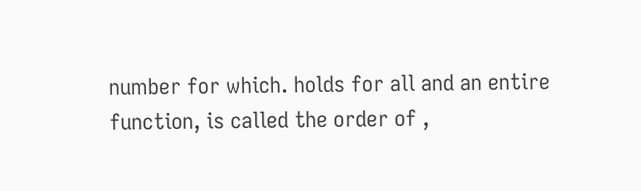number for which. holds for all and an entire function, is called the order of ,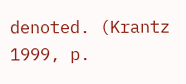denoted. (Krantz 1999, p.